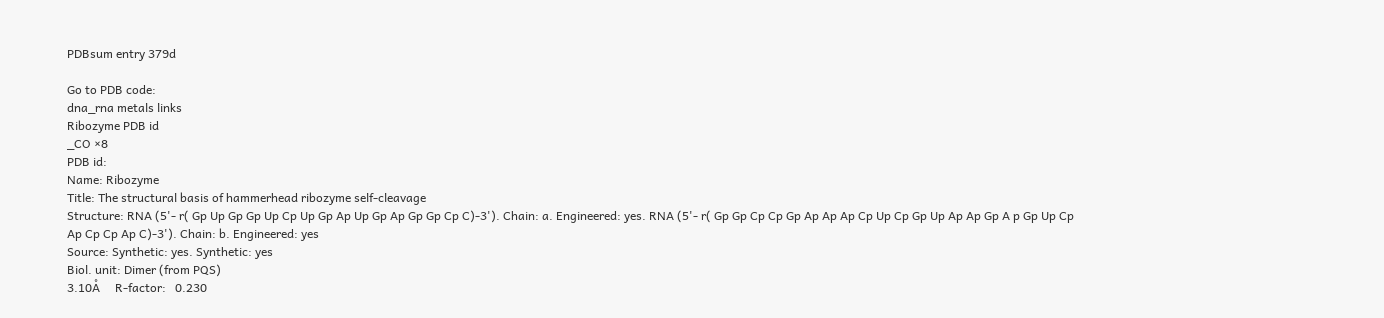PDBsum entry 379d

Go to PDB code:
dna_rna metals links
Ribozyme PDB id
_CO ×8
PDB id:
Name: Ribozyme
Title: The structural basis of hammerhead ribozyme self-cleavage
Structure: RNA (5'- r( Gp Up Gp Gp Up Cp Up Gp Ap Up Gp Ap Gp Gp Cp C)-3'). Chain: a. Engineered: yes. RNA (5'- r( Gp Gp Cp Cp Gp Ap Ap Ap Cp Up Cp Gp Up Ap Ap Gp A p Gp Up Cp Ap Cp Cp Ap C)-3'). Chain: b. Engineered: yes
Source: Synthetic: yes. Synthetic: yes
Biol. unit: Dimer (from PQS)
3.10Å     R-factor:   0.230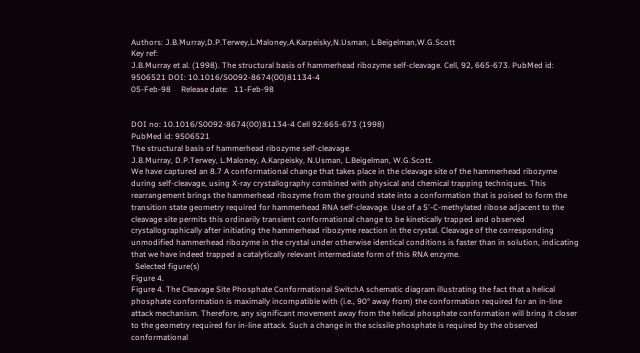Authors: J.B.Murray,D.P.Terwey,L.Maloney,A.Karpeisky,N.Usman, L.Beigelman,W.G.Scott
Key ref:
J.B.Murray et al. (1998). The structural basis of hammerhead ribozyme self-cleavage. Cell, 92, 665-673. PubMed id: 9506521 DOI: 10.1016/S0092-8674(00)81134-4
05-Feb-98     Release date:   11-Feb-98


DOI no: 10.1016/S0092-8674(00)81134-4 Cell 92:665-673 (1998)
PubMed id: 9506521
The structural basis of hammerhead ribozyme self-cleavage.
J.B.Murray, D.P.Terwey, L.Maloney, A.Karpeisky, N.Usman, L.Beigelman, W.G.Scott.
We have captured an 8.7 A conformational change that takes place in the cleavage site of the hammerhead ribozyme during self-cleavage, using X-ray crystallography combined with physical and chemical trapping techniques. This rearrangement brings the hammerhead ribozyme from the ground state into a conformation that is poised to form the transition state geometry required for hammerhead RNA self-cleavage. Use of a 5'-C-methylated ribose adjacent to the cleavage site permits this ordinarily transient conformational change to be kinetically trapped and observed crystallographically after initiating the hammerhead ribozyme reaction in the crystal. Cleavage of the corresponding unmodified hammerhead ribozyme in the crystal under otherwise identical conditions is faster than in solution, indicating that we have indeed trapped a catalytically relevant intermediate form of this RNA enzyme.
  Selected figure(s)
Figure 4.
Figure 4. The Cleavage Site Phosphate Conformational SwitchA schematic diagram illustrating the fact that a helical phosphate conformation is maximally incompatible with (i.e., 90° away from) the conformation required for an in-line attack mechanism. Therefore, any significant movement away from the helical phosphate conformation will bring it closer to the geometry required for in-line attack. Such a change in the scissile phosphate is required by the observed conformational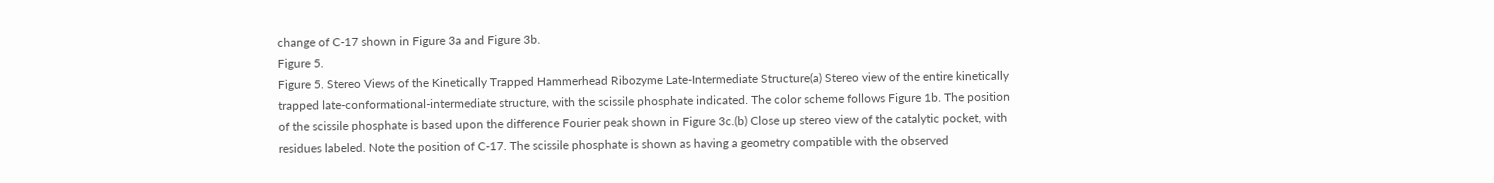change of C-17 shown in Figure 3a and Figure 3b.
Figure 5.
Figure 5. Stereo Views of the Kinetically Trapped Hammerhead Ribozyme Late-Intermediate Structure(a) Stereo view of the entire kinetically trapped late-conformational-intermediate structure, with the scissile phosphate indicated. The color scheme follows Figure 1b. The position of the scissile phosphate is based upon the difference Fourier peak shown in Figure 3c.(b) Close up stereo view of the catalytic pocket, with residues labeled. Note the position of C-17. The scissile phosphate is shown as having a geometry compatible with the observed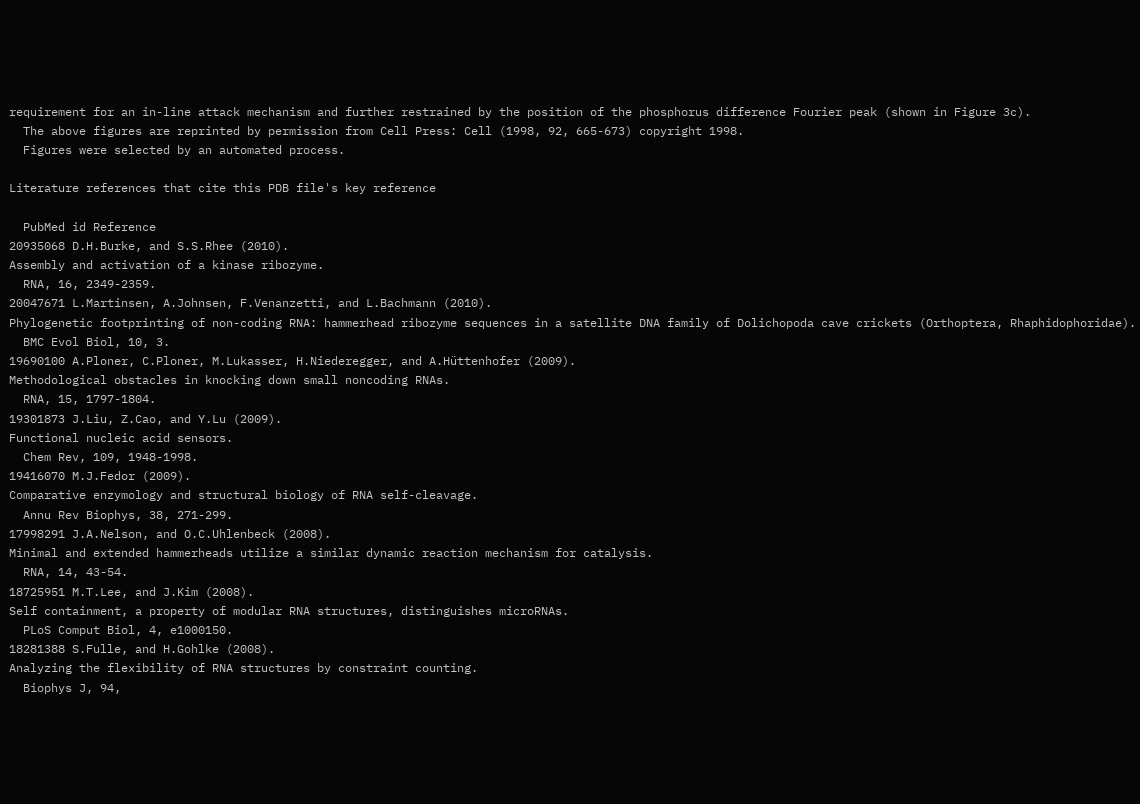requirement for an in-line attack mechanism and further restrained by the position of the phosphorus difference Fourier peak (shown in Figure 3c).
  The above figures are reprinted by permission from Cell Press: Cell (1998, 92, 665-673) copyright 1998.
  Figures were selected by an automated process.

Literature references that cite this PDB file's key reference

  PubMed id Reference
20935068 D.H.Burke, and S.S.Rhee (2010).
Assembly and activation of a kinase ribozyme.
  RNA, 16, 2349-2359.
20047671 L.Martinsen, A.Johnsen, F.Venanzetti, and L.Bachmann (2010).
Phylogenetic footprinting of non-coding RNA: hammerhead ribozyme sequences in a satellite DNA family of Dolichopoda cave crickets (Orthoptera, Rhaphidophoridae).
  BMC Evol Biol, 10, 3.
19690100 A.Ploner, C.Ploner, M.Lukasser, H.Niederegger, and A.Hüttenhofer (2009).
Methodological obstacles in knocking down small noncoding RNAs.
  RNA, 15, 1797-1804.
19301873 J.Liu, Z.Cao, and Y.Lu (2009).
Functional nucleic acid sensors.
  Chem Rev, 109, 1948-1998.
19416070 M.J.Fedor (2009).
Comparative enzymology and structural biology of RNA self-cleavage.
  Annu Rev Biophys, 38, 271-299.
17998291 J.A.Nelson, and O.C.Uhlenbeck (2008).
Minimal and extended hammerheads utilize a similar dynamic reaction mechanism for catalysis.
  RNA, 14, 43-54.
18725951 M.T.Lee, and J.Kim (2008).
Self containment, a property of modular RNA structures, distinguishes microRNAs.
  PLoS Comput Biol, 4, e1000150.
18281388 S.Fulle, and H.Gohlke (2008).
Analyzing the flexibility of RNA structures by constraint counting.
  Biophys J, 94,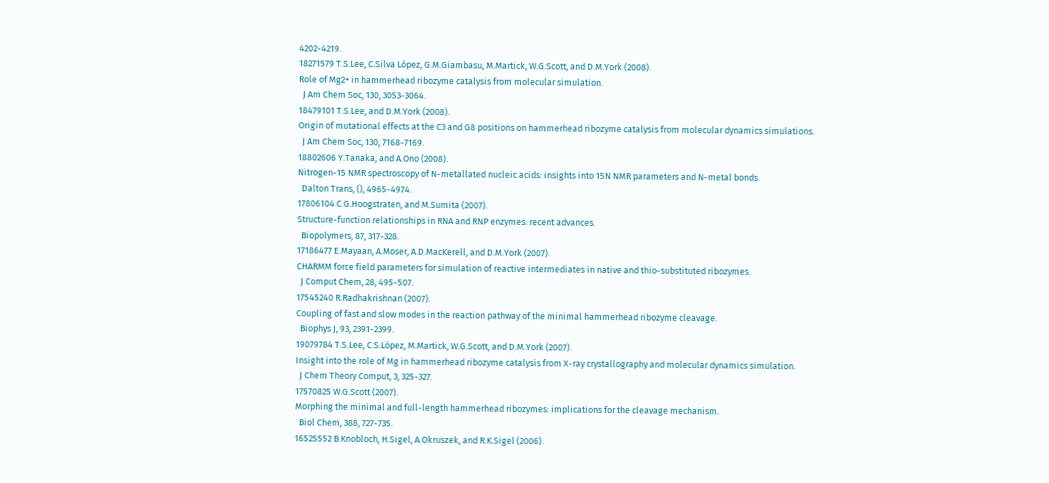4202-4219.
18271579 T.S.Lee, C.Silva López, G.M.Giambasu, M.Martick, W.G.Scott, and D.M.York (2008).
Role of Mg2+ in hammerhead ribozyme catalysis from molecular simulation.
  J Am Chem Soc, 130, 3053-3064.
18479101 T.S.Lee, and D.M.York (2008).
Origin of mutational effects at the C3 and G8 positions on hammerhead ribozyme catalysis from molecular dynamics simulations.
  J Am Chem Soc, 130, 7168-7169.
18802606 Y.Tanaka, and A.Ono (2008).
Nitrogen-15 NMR spectroscopy of N-metallated nucleic acids: insights into 15N NMR parameters and N-metal bonds.
  Dalton Trans, (), 4965-4974.
17806104 C.G.Hoogstraten, and M.Sumita (2007).
Structure-function relationships in RNA and RNP enzymes: recent advances.
  Biopolymers, 87, 317-328.
17186477 E.Mayaan, A.Moser, A.D.MacKerell, and D.M.York (2007).
CHARMM force field parameters for simulation of reactive intermediates in native and thio-substituted ribozymes.
  J Comput Chem, 28, 495-507.
17545240 R.Radhakrishnan (2007).
Coupling of fast and slow modes in the reaction pathway of the minimal hammerhead ribozyme cleavage.
  Biophys J, 93, 2391-2399.
19079784 T.S.Lee, C.S.López, M.Martick, W.G.Scott, and D.M.York (2007).
Insight into the role of Mg in hammerhead ribozyme catalysis from X-ray crystallography and molecular dynamics simulation.
  J Chem Theory Comput, 3, 325-327.
17570825 W.G.Scott (2007).
Morphing the minimal and full-length hammerhead ribozymes: implications for the cleavage mechanism.
  Biol Chem, 388, 727-735.
16525552 B.Knobloch, H.Sigel, A.Okruszek, and R.K.Sigel (2006).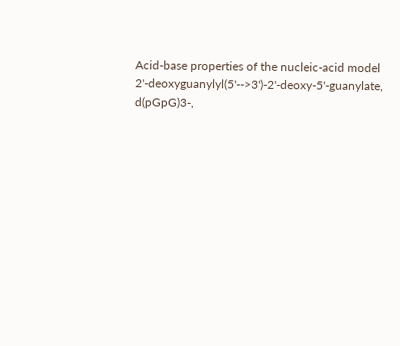Acid-base properties of the nucleic-acid model 2'-deoxyguanylyl(5'-->3')-2'-deoxy-5'-guanylate, d(pGpG)3-,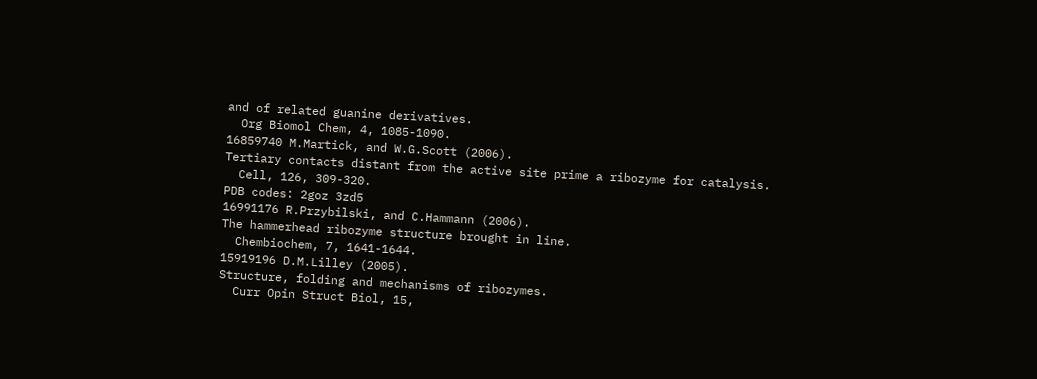and of related guanine derivatives.
  Org Biomol Chem, 4, 1085-1090.
16859740 M.Martick, and W.G.Scott (2006).
Tertiary contacts distant from the active site prime a ribozyme for catalysis.
  Cell, 126, 309-320.
PDB codes: 2goz 3zd5
16991176 R.Przybilski, and C.Hammann (2006).
The hammerhead ribozyme structure brought in line.
  Chembiochem, 7, 1641-1644.
15919196 D.M.Lilley (2005).
Structure, folding and mechanisms of ribozymes.
  Curr Opin Struct Biol, 15,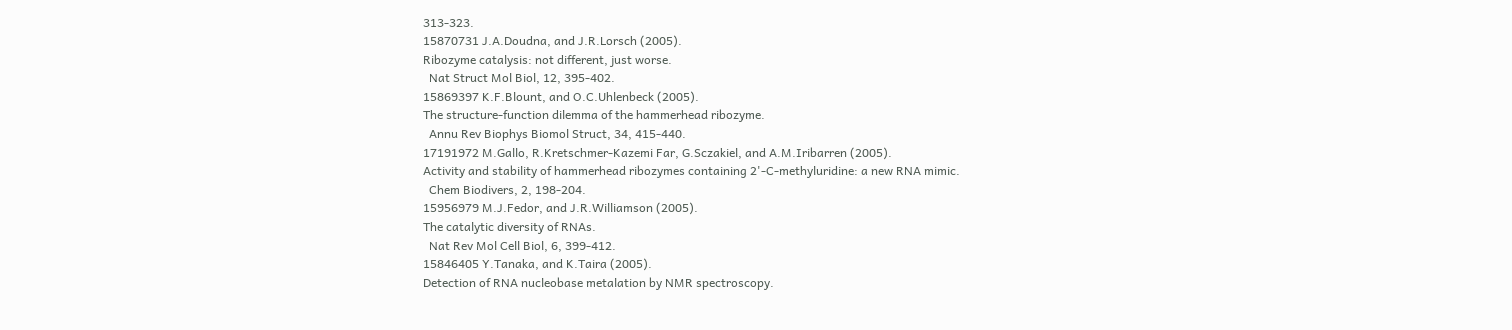313-323.
15870731 J.A.Doudna, and J.R.Lorsch (2005).
Ribozyme catalysis: not different, just worse.
  Nat Struct Mol Biol, 12, 395-402.
15869397 K.F.Blount, and O.C.Uhlenbeck (2005).
The structure-function dilemma of the hammerhead ribozyme.
  Annu Rev Biophys Biomol Struct, 34, 415-440.
17191972 M.Gallo, R.Kretschmer-Kazemi Far, G.Sczakiel, and A.M.Iribarren (2005).
Activity and stability of hammerhead ribozymes containing 2'-C-methyluridine: a new RNA mimic.
  Chem Biodivers, 2, 198-204.
15956979 M.J.Fedor, and J.R.Williamson (2005).
The catalytic diversity of RNAs.
  Nat Rev Mol Cell Biol, 6, 399-412.
15846405 Y.Tanaka, and K.Taira (2005).
Detection of RNA nucleobase metalation by NMR spectroscopy.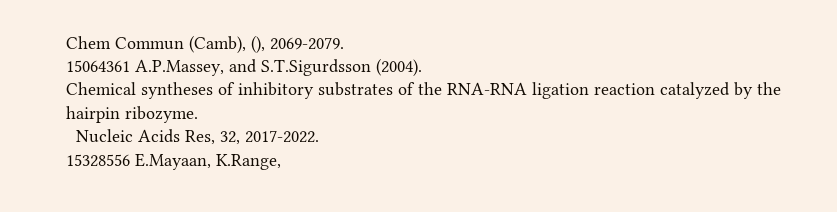Chem Commun (Camb), (), 2069-2079.
15064361 A.P.Massey, and S.T.Sigurdsson (2004).
Chemical syntheses of inhibitory substrates of the RNA-RNA ligation reaction catalyzed by the hairpin ribozyme.
  Nucleic Acids Res, 32, 2017-2022.
15328556 E.Mayaan, K.Range,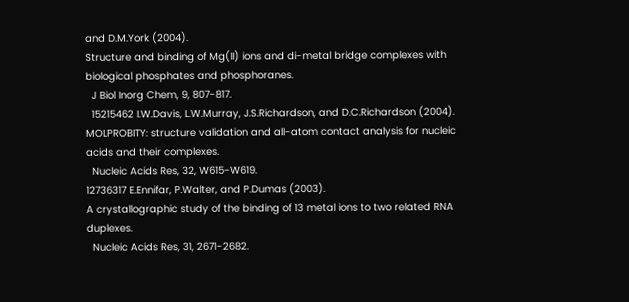and D.M.York (2004).
Structure and binding of Mg(II) ions and di-metal bridge complexes with biological phosphates and phosphoranes.
  J Biol Inorg Chem, 9, 807-817.
  15215462 I.W.Davis, L.W.Murray, J.S.Richardson, and D.C.Richardson (2004).
MOLPROBITY: structure validation and all-atom contact analysis for nucleic acids and their complexes.
  Nucleic Acids Res, 32, W615-W619.
12736317 E.Ennifar, P.Walter, and P.Dumas (2003).
A crystallographic study of the binding of 13 metal ions to two related RNA duplexes.
  Nucleic Acids Res, 31, 2671-2682.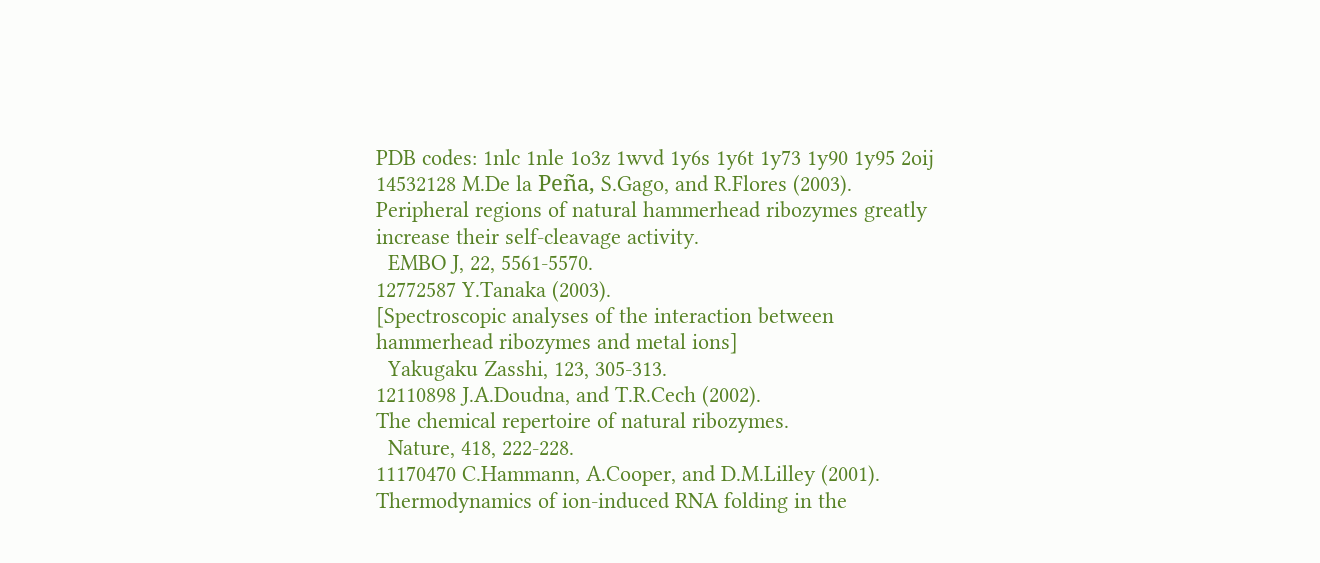PDB codes: 1nlc 1nle 1o3z 1wvd 1y6s 1y6t 1y73 1y90 1y95 2oij
14532128 M.De la Peña, S.Gago, and R.Flores (2003).
Peripheral regions of natural hammerhead ribozymes greatly increase their self-cleavage activity.
  EMBO J, 22, 5561-5570.
12772587 Y.Tanaka (2003).
[Spectroscopic analyses of the interaction between hammerhead ribozymes and metal ions]
  Yakugaku Zasshi, 123, 305-313.
12110898 J.A.Doudna, and T.R.Cech (2002).
The chemical repertoire of natural ribozymes.
  Nature, 418, 222-228.
11170470 C.Hammann, A.Cooper, and D.M.Lilley (2001).
Thermodynamics of ion-induced RNA folding in the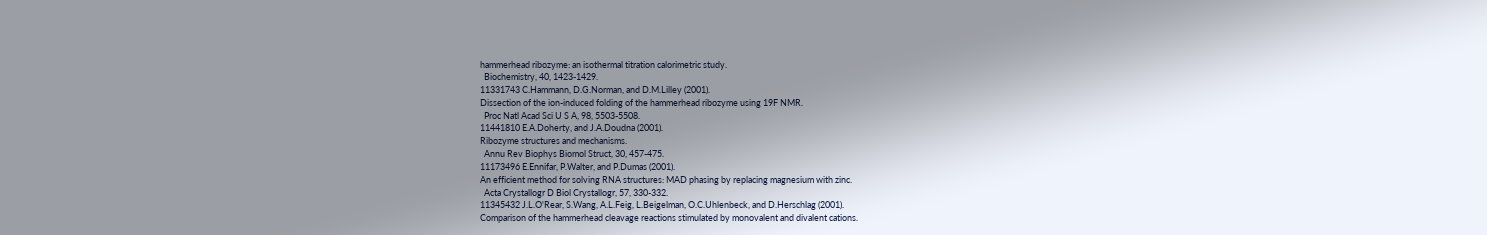hammerhead ribozyme: an isothermal titration calorimetric study.
  Biochemistry, 40, 1423-1429.
11331743 C.Hammann, D.G.Norman, and D.M.Lilley (2001).
Dissection of the ion-induced folding of the hammerhead ribozyme using 19F NMR.
  Proc Natl Acad Sci U S A, 98, 5503-5508.
11441810 E.A.Doherty, and J.A.Doudna (2001).
Ribozyme structures and mechanisms.
  Annu Rev Biophys Biomol Struct, 30, 457-475.
11173496 E.Ennifar, P.Walter, and P.Dumas (2001).
An efficient method for solving RNA structures: MAD phasing by replacing magnesium with zinc.
  Acta Crystallogr D Biol Crystallogr, 57, 330-332.
11345432 J.L.O'Rear, S.Wang, A.L.Feig, L.Beigelman, O.C.Uhlenbeck, and D.Herschlag (2001).
Comparison of the hammerhead cleavage reactions stimulated by monovalent and divalent cations.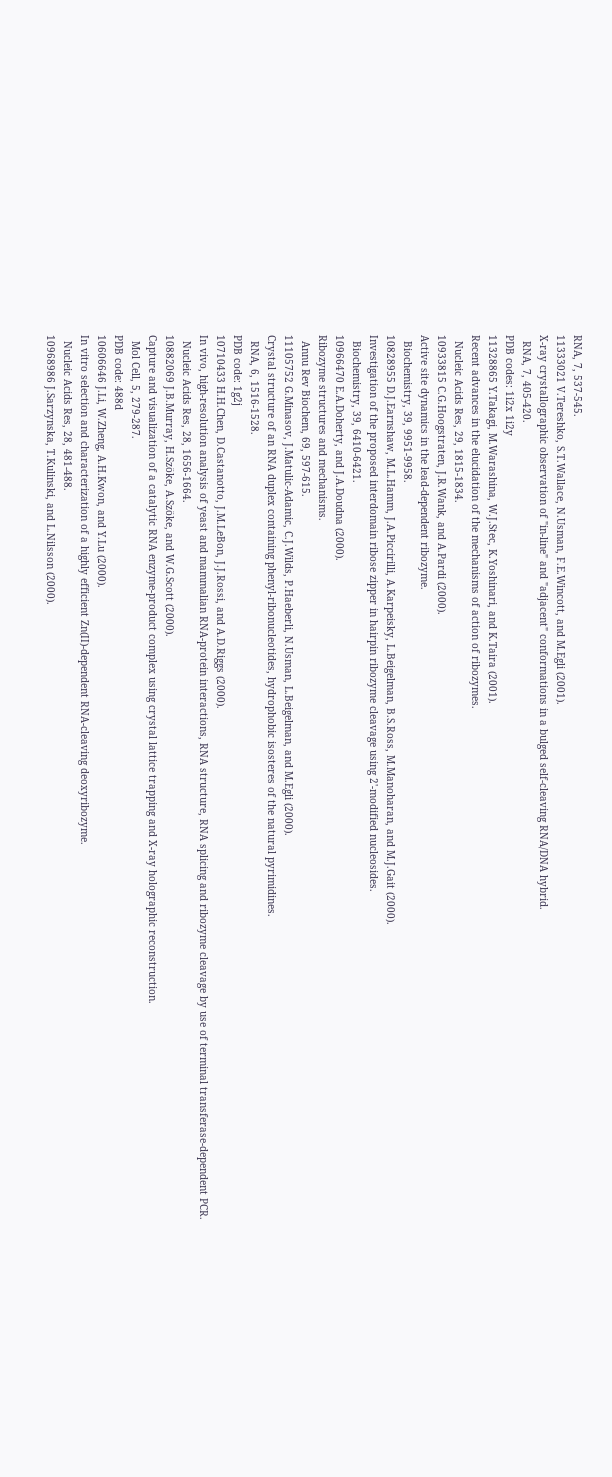RNA, 7, 537-545.
11333021 V.Tereshko, S.T.Wallace, N.Usman, F.E.Wincott, and M.Egli (2001).
X-ray crystallographic observation of "in-line" and "adjacent" conformations in a bulged self-cleaving RNA/DNA hybrid.
  RNA, 7, 405-420.
PDB codes: 1i2x 1i2y
11328865 Y.Takagi, M.Warashina, W.J.Stec, K.Yoshinari, and K.Taira (2001).
Recent advances in the elucidation of the mechanisms of action of ribozymes.
  Nucleic Acids Res, 29, 1815-1834.
10933815 C.G.Hoogstraten, J.R.Wank, and A.Pardi (2000).
Active site dynamics in the lead-dependent ribozyme.
  Biochemistry, 39, 9951-9958.
10828955 D.J.Earnshaw, M.L.Hamm, J.A.Piccirilli, A.Karpeisky, L.Beigelman, B.S.Ross, M.Manoharan, and M.J.Gait (2000).
Investigation of the proposed interdomain ribose zipper in hairpin ribozyme cleavage using 2'-modified nucleosides.
  Biochemistry, 39, 6410-6421.
10966470 E.A.Doherty, and J.A.Doudna (2000).
Ribozyme structures and mechanisms.
  Annu Rev Biochem, 69, 597-615.
11105752 G.Minasov, J.Matulic-Adamic, C.J.Wilds, P.Haeberli, N.Usman, L.Beigelman, and M.Egli (2000).
Crystal structure of an RNA duplex containing phenyl-ribonucleotides, hydrophobic isosteres of the natural pyrimidines.
  RNA, 6, 1516-1528.
PDB code: 1g2j
10710433 H.H.Chen, D.Castanotto, J.M.LeBon, J.J.Rossi, and A.D.Riggs (2000).
In vivo, high-resolution analysis of yeast and mammalian RNA-protein interactions, RNA structure, RNA splicing and ribozyme cleavage by use of terminal transferase-dependent PCR.
  Nucleic Acids Res, 28, 1656-1664.
10882069 J.B.Murray, H.Szöke, A.Szöke, and W.G.Scott (2000).
Capture and visualization of a catalytic RNA enzyme-product complex using crystal lattice trapping and X-ray holographic reconstruction.
  Mol Cell, 5, 279-287.
PDB code: 488d
10606646 J.Li, W.Zheng, A.H.Kwon, and Y.Lu (2000).
In vitro selection and characterization of a highly efficient Zn(II)-dependent RNA-cleaving deoxyribozyme.
  Nucleic Acids Res, 28, 481-488.
10968986 J.Sarzynska, T.Kulinski, and L.Nilsson (2000).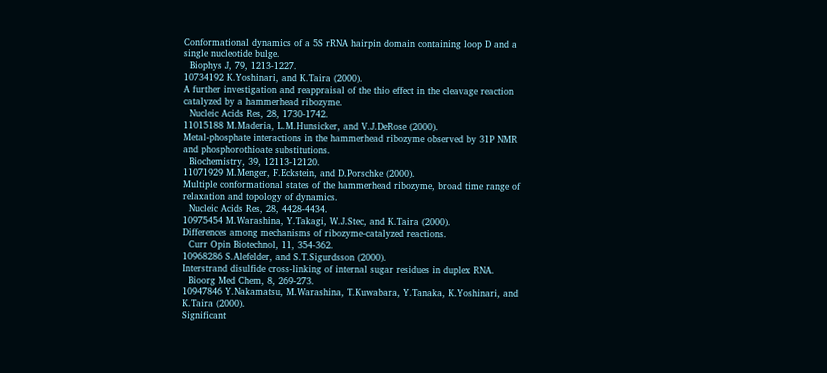Conformational dynamics of a 5S rRNA hairpin domain containing loop D and a single nucleotide bulge.
  Biophys J, 79, 1213-1227.
10734192 K.Yoshinari, and K.Taira (2000).
A further investigation and reappraisal of the thio effect in the cleavage reaction catalyzed by a hammerhead ribozyme.
  Nucleic Acids Res, 28, 1730-1742.
11015188 M.Maderia, L.M.Hunsicker, and V.J.DeRose (2000).
Metal-phosphate interactions in the hammerhead ribozyme observed by 31P NMR and phosphorothioate substitutions.
  Biochemistry, 39, 12113-12120.
11071929 M.Menger, F.Eckstein, and D.Porschke (2000).
Multiple conformational states of the hammerhead ribozyme, broad time range of relaxation and topology of dynamics.
  Nucleic Acids Res, 28, 4428-4434.
10975454 M.Warashina, Y.Takagi, W.J.Stec, and K.Taira (2000).
Differences among mechanisms of ribozyme-catalyzed reactions.
  Curr Opin Biotechnol, 11, 354-362.
10968286 S.Alefelder, and S.T.Sigurdsson (2000).
Interstrand disulfide cross-linking of internal sugar residues in duplex RNA.
  Bioorg Med Chem, 8, 269-273.
10947846 Y.Nakamatsu, M.Warashina, T.Kuwabara, Y.Tanaka, K.Yoshinari, and K.Taira (2000).
Significant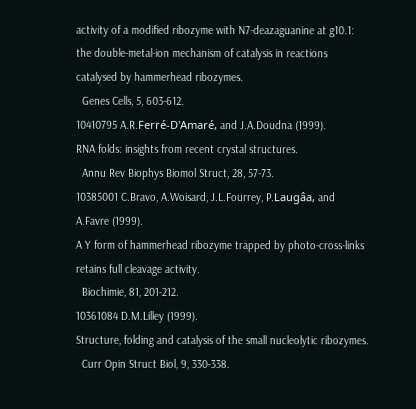activity of a modified ribozyme with N7-deazaguanine at g10.1: the double-metal-ion mechanism of catalysis in reactions catalysed by hammerhead ribozymes.
  Genes Cells, 5, 603-612.
10410795 A.R.Ferré-D'Amaré, and J.A.Doudna (1999).
RNA folds: insights from recent crystal structures.
  Annu Rev Biophys Biomol Struct, 28, 57-73.
10385001 C.Bravo, A.Woisard, J.L.Fourrey, P.Laugâa, and A.Favre (1999).
A Y form of hammerhead ribozyme trapped by photo-cross-links retains full cleavage activity.
  Biochimie, 81, 201-212.
10361084 D.M.Lilley (1999).
Structure, folding and catalysis of the small nucleolytic ribozymes.
  Curr Opin Struct Biol, 9, 330-338.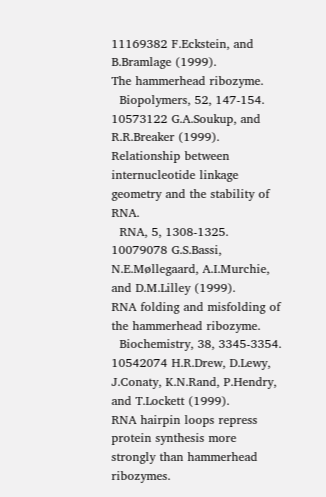11169382 F.Eckstein, and B.Bramlage (1999).
The hammerhead ribozyme.
  Biopolymers, 52, 147-154.
10573122 G.A.Soukup, and R.R.Breaker (1999).
Relationship between internucleotide linkage geometry and the stability of RNA.
  RNA, 5, 1308-1325.
10079078 G.S.Bassi, N.E.Møllegaard, A.I.Murchie, and D.M.Lilley (1999).
RNA folding and misfolding of the hammerhead ribozyme.
  Biochemistry, 38, 3345-3354.
10542074 H.R.Drew, D.Lewy, J.Conaty, K.N.Rand, P.Hendry, and T.Lockett (1999).
RNA hairpin loops repress protein synthesis more strongly than hammerhead ribozymes.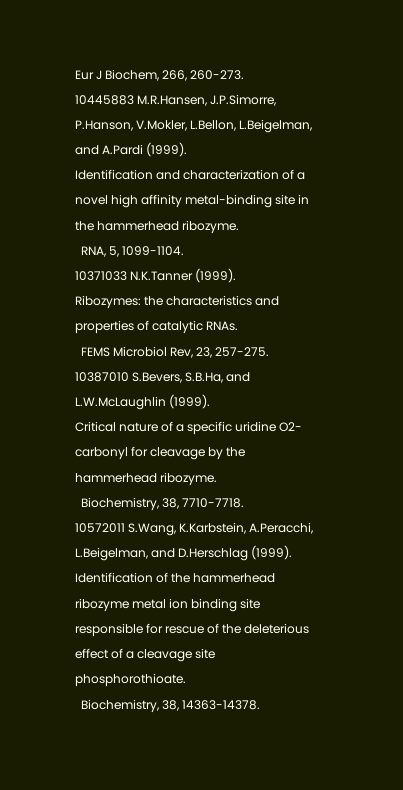Eur J Biochem, 266, 260-273.
10445883 M.R.Hansen, J.P.Simorre, P.Hanson, V.Mokler, L.Bellon, L.Beigelman, and A.Pardi (1999).
Identification and characterization of a novel high affinity metal-binding site in the hammerhead ribozyme.
  RNA, 5, 1099-1104.
10371033 N.K.Tanner (1999).
Ribozymes: the characteristics and properties of catalytic RNAs.
  FEMS Microbiol Rev, 23, 257-275.
10387010 S.Bevers, S.B.Ha, and L.W.McLaughlin (1999).
Critical nature of a specific uridine O2-carbonyl for cleavage by the hammerhead ribozyme.
  Biochemistry, 38, 7710-7718.
10572011 S.Wang, K.Karbstein, A.Peracchi, L.Beigelman, and D.Herschlag (1999).
Identification of the hammerhead ribozyme metal ion binding site responsible for rescue of the deleterious effect of a cleavage site phosphorothioate.
  Biochemistry, 38, 14363-14378.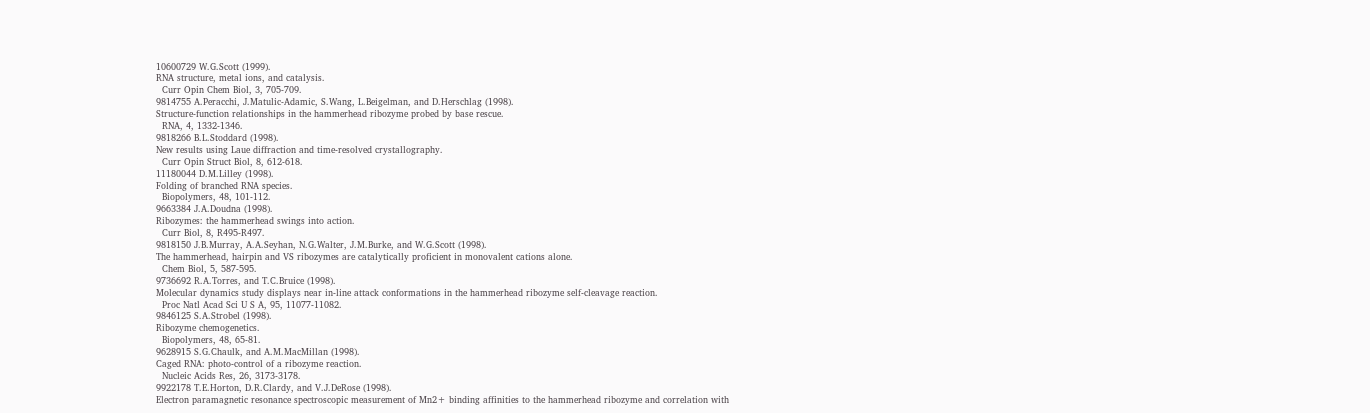10600729 W.G.Scott (1999).
RNA structure, metal ions, and catalysis.
  Curr Opin Chem Biol, 3, 705-709.
9814755 A.Peracchi, J.Matulic-Adamic, S.Wang, L.Beigelman, and D.Herschlag (1998).
Structure-function relationships in the hammerhead ribozyme probed by base rescue.
  RNA, 4, 1332-1346.
9818266 B.L.Stoddard (1998).
New results using Laue diffraction and time-resolved crystallography.
  Curr Opin Struct Biol, 8, 612-618.
11180044 D.M.Lilley (1998).
Folding of branched RNA species.
  Biopolymers, 48, 101-112.
9663384 J.A.Doudna (1998).
Ribozymes: the hammerhead swings into action.
  Curr Biol, 8, R495-R497.
9818150 J.B.Murray, A.A.Seyhan, N.G.Walter, J.M.Burke, and W.G.Scott (1998).
The hammerhead, hairpin and VS ribozymes are catalytically proficient in monovalent cations alone.
  Chem Biol, 5, 587-595.
9736692 R.A.Torres, and T.C.Bruice (1998).
Molecular dynamics study displays near in-line attack conformations in the hammerhead ribozyme self-cleavage reaction.
  Proc Natl Acad Sci U S A, 95, 11077-11082.
9846125 S.A.Strobel (1998).
Ribozyme chemogenetics.
  Biopolymers, 48, 65-81.
9628915 S.G.Chaulk, and A.M.MacMillan (1998).
Caged RNA: photo-control of a ribozyme reaction.
  Nucleic Acids Res, 26, 3173-3178.
9922178 T.E.Horton, D.R.Clardy, and V.J.DeRose (1998).
Electron paramagnetic resonance spectroscopic measurement of Mn2+ binding affinities to the hammerhead ribozyme and correlation with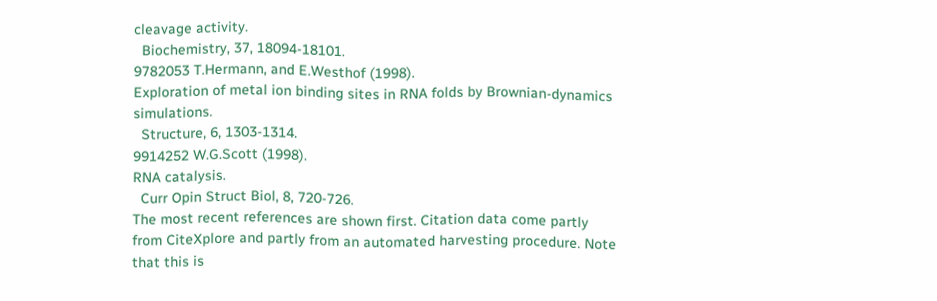cleavage activity.
  Biochemistry, 37, 18094-18101.
9782053 T.Hermann, and E.Westhof (1998).
Exploration of metal ion binding sites in RNA folds by Brownian-dynamics simulations.
  Structure, 6, 1303-1314.
9914252 W.G.Scott (1998).
RNA catalysis.
  Curr Opin Struct Biol, 8, 720-726.
The most recent references are shown first. Citation data come partly from CiteXplore and partly from an automated harvesting procedure. Note that this is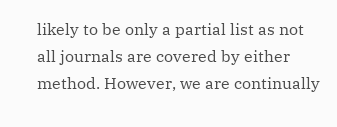likely to be only a partial list as not all journals are covered by either method. However, we are continually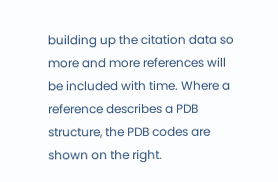building up the citation data so more and more references will be included with time. Where a reference describes a PDB structure, the PDB codes are shown on the right.